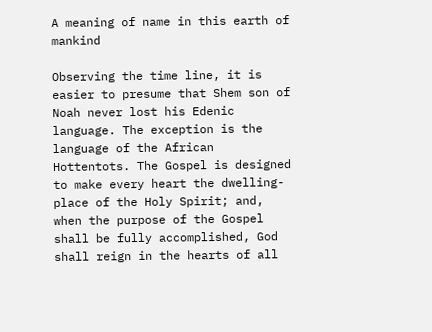A meaning of name in this earth of mankind

Observing the time line, it is easier to presume that Shem son of Noah never lost his Edenic language. The exception is the language of the African Hottentots. The Gospel is designed to make every heart the dwelling-place of the Holy Spirit; and, when the purpose of the Gospel shall be fully accomplished, God shall reign in the hearts of all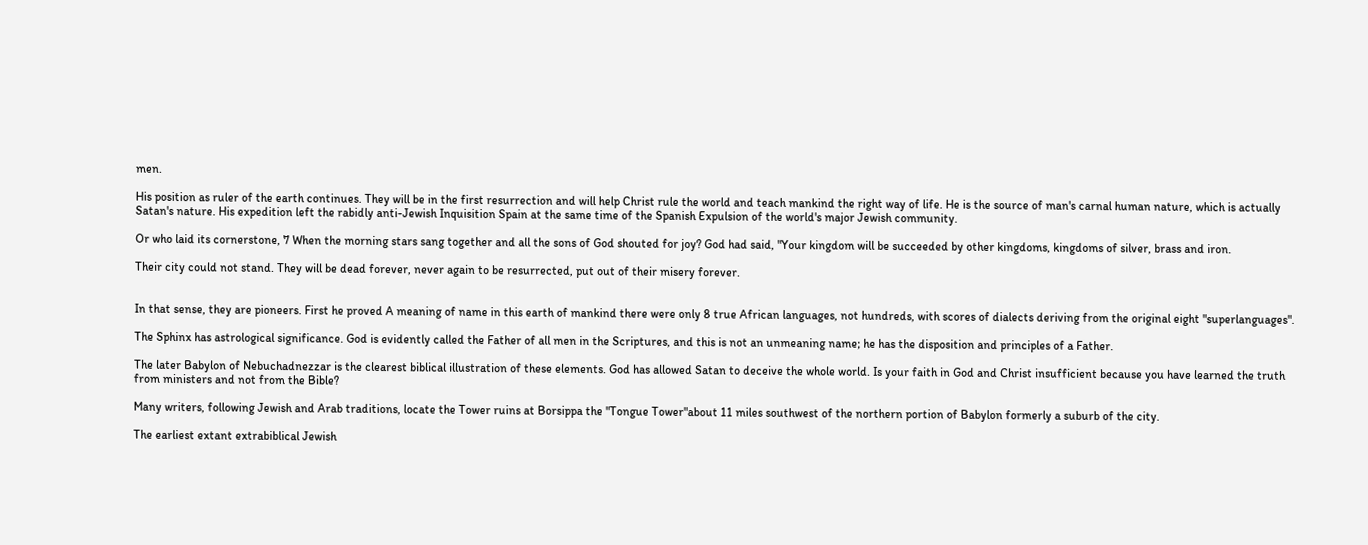men.

His position as ruler of the earth continues. They will be in the first resurrection and will help Christ rule the world and teach mankind the right way of life. He is the source of man's carnal human nature, which is actually Satan's nature. His expedition left the rabidly anti-Jewish Inquisition Spain at the same time of the Spanish Expulsion of the world's major Jewish community.

Or who laid its cornerstone, 7 When the morning stars sang together and all the sons of God shouted for joy? God had said, "Your kingdom will be succeeded by other kingdoms, kingdoms of silver, brass and iron.

Their city could not stand. They will be dead forever, never again to be resurrected, put out of their misery forever.


In that sense, they are pioneers. First he proved A meaning of name in this earth of mankind there were only 8 true African languages, not hundreds, with scores of dialects deriving from the original eight "superlanguages".

The Sphinx has astrological significance. God is evidently called the Father of all men in the Scriptures, and this is not an unmeaning name; he has the disposition and principles of a Father.

The later Babylon of Nebuchadnezzar is the clearest biblical illustration of these elements. God has allowed Satan to deceive the whole world. Is your faith in God and Christ insufficient because you have learned the truth from ministers and not from the Bible?

Many writers, following Jewish and Arab traditions, locate the Tower ruins at Borsippa the "Tongue Tower"about 11 miles southwest of the northern portion of Babylon formerly a suburb of the city.

The earliest extant extrabiblical Jewish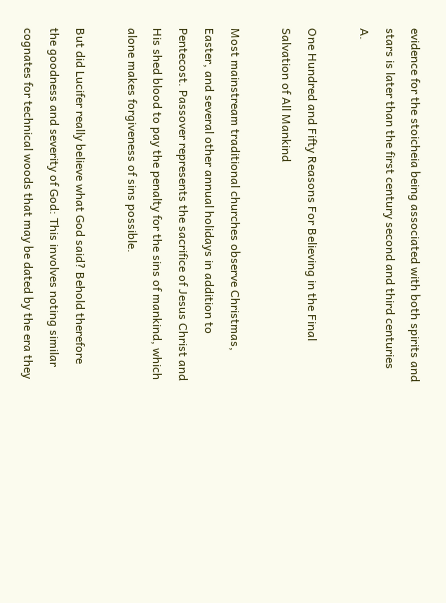evidence for the stoicheia being associated with both spirits and stars is later than the first century second and third centuries A.

One Hundred and Fifty Reasons For Believing in the Final Salvation of All Mankind

Most mainstream traditional churches observe Christmas, Easter, and several other annual holidays in addition to Pentecost. Passover represents the sacrifice of Jesus Christ and His shed blood to pay the penalty for the sins of mankind, which alone makes forgiveness of sins possible.

But did Lucifer really believe what God said? Behold therefore the goodness and severity of God: This involves noting similar cognates for technical woods that may be dated by the era they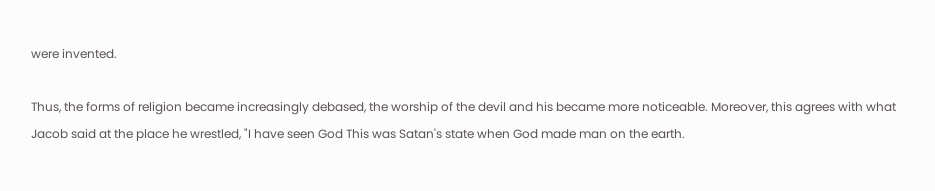were invented.

Thus, the forms of religion became increasingly debased, the worship of the devil and his became more noticeable. Moreover, this agrees with what Jacob said at the place he wrestled, "I have seen God This was Satan's state when God made man on the earth.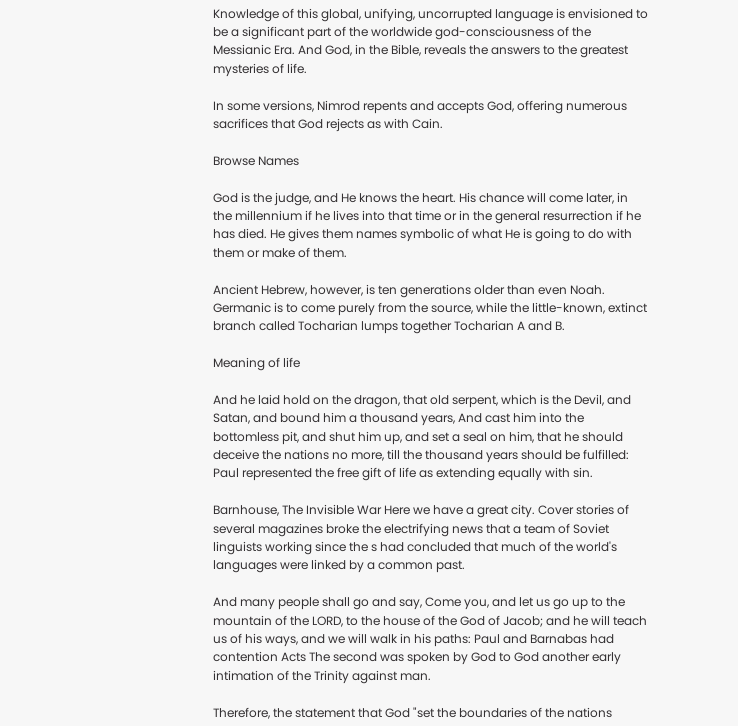Knowledge of this global, unifying, uncorrupted language is envisioned to be a significant part of the worldwide god-consciousness of the Messianic Era. And God, in the Bible, reveals the answers to the greatest mysteries of life.

In some versions, Nimrod repents and accepts God, offering numerous sacrifices that God rejects as with Cain.

Browse Names

God is the judge, and He knows the heart. His chance will come later, in the millennium if he lives into that time or in the general resurrection if he has died. He gives them names symbolic of what He is going to do with them or make of them.

Ancient Hebrew, however, is ten generations older than even Noah. Germanic is to come purely from the source, while the little-known, extinct branch called Tocharian lumps together Tocharian A and B.

Meaning of life

And he laid hold on the dragon, that old serpent, which is the Devil, and Satan, and bound him a thousand years, And cast him into the bottomless pit, and shut him up, and set a seal on him, that he should deceive the nations no more, till the thousand years should be fulfilled: Paul represented the free gift of life as extending equally with sin.

Barnhouse, The Invisible War Here we have a great city. Cover stories of several magazines broke the electrifying news that a team of Soviet linguists working since the s had concluded that much of the world's languages were linked by a common past.

And many people shall go and say, Come you, and let us go up to the mountain of the LORD, to the house of the God of Jacob; and he will teach us of his ways, and we will walk in his paths: Paul and Barnabas had contention Acts The second was spoken by God to God another early intimation of the Trinity against man.

Therefore, the statement that God "set the boundaries of the nations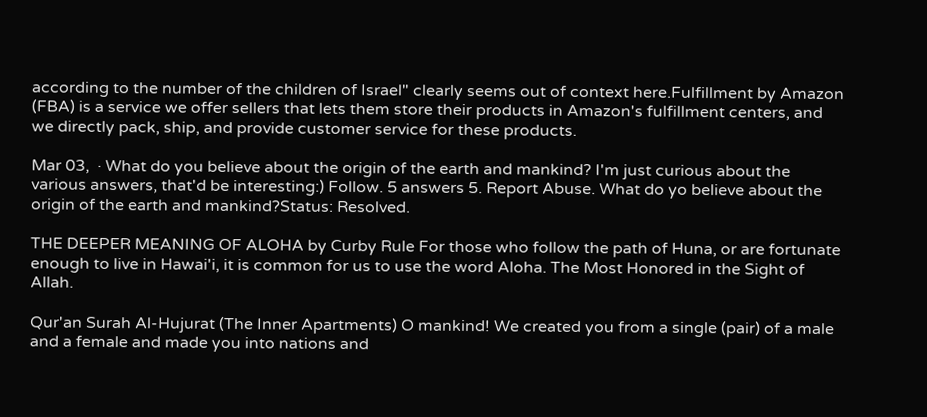according to the number of the children of Israel" clearly seems out of context here.Fulfillment by Amazon (FBA) is a service we offer sellers that lets them store their products in Amazon's fulfillment centers, and we directly pack, ship, and provide customer service for these products.

Mar 03,  · What do you believe about the origin of the earth and mankind? I'm just curious about the various answers, that'd be interesting:) Follow. 5 answers 5. Report Abuse. What do yo believe about the origin of the earth and mankind?Status: Resolved.

THE DEEPER MEANING OF ALOHA by Curby Rule For those who follow the path of Huna, or are fortunate enough to live in Hawai'i, it is common for us to use the word Aloha. The Most Honored in the Sight of Allah.

Qur'an Surah Al-Hujurat (The Inner Apartments) O mankind! We created you from a single (pair) of a male and a female and made you into nations and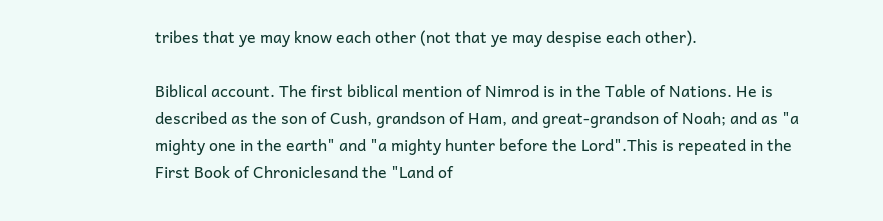tribes that ye may know each other (not that ye may despise each other).

Biblical account. The first biblical mention of Nimrod is in the Table of Nations. He is described as the son of Cush, grandson of Ham, and great-grandson of Noah; and as "a mighty one in the earth" and "a mighty hunter before the Lord".This is repeated in the First Book of Chroniclesand the "Land of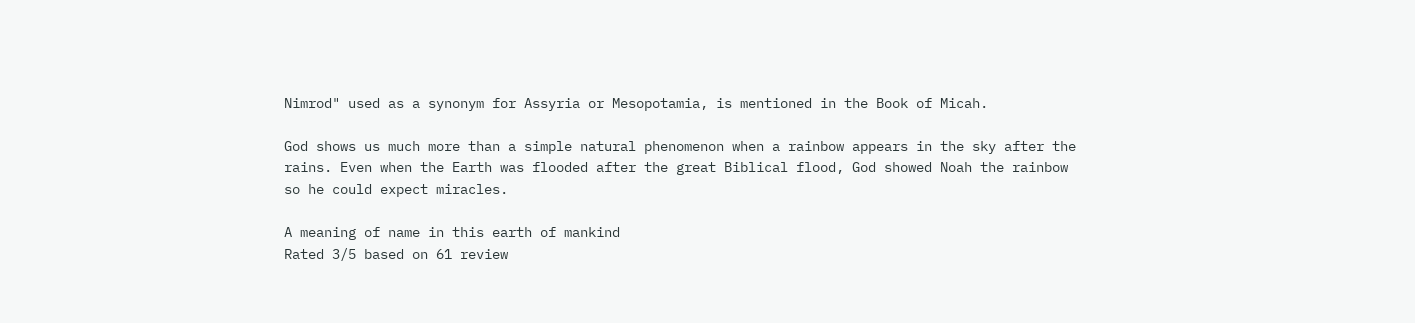Nimrod" used as a synonym for Assyria or Mesopotamia, is mentioned in the Book of Micah.

God shows us much more than a simple natural phenomenon when a rainbow appears in the sky after the rains. Even when the Earth was flooded after the great Biblical flood, God showed Noah the rainbow so he could expect miracles.

A meaning of name in this earth of mankind
Rated 3/5 based on 61 review